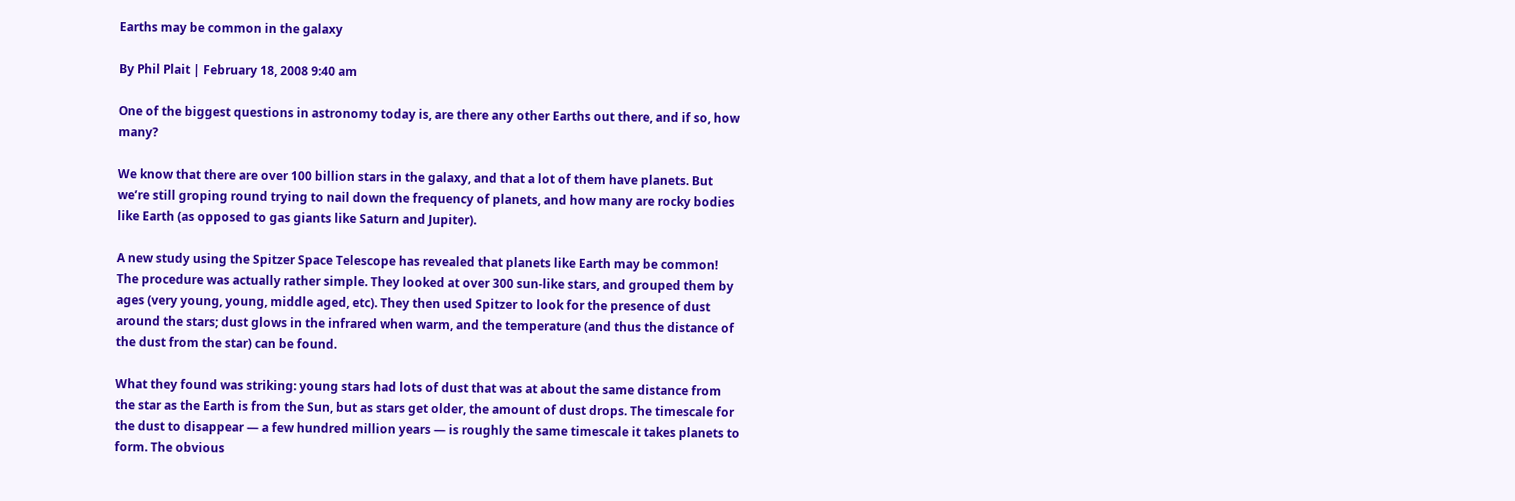Earths may be common in the galaxy

By Phil Plait | February 18, 2008 9:40 am

One of the biggest questions in astronomy today is, are there any other Earths out there, and if so, how many?

We know that there are over 100 billion stars in the galaxy, and that a lot of them have planets. But we’re still groping round trying to nail down the frequency of planets, and how many are rocky bodies like Earth (as opposed to gas giants like Saturn and Jupiter).

A new study using the Spitzer Space Telescope has revealed that planets like Earth may be common! The procedure was actually rather simple. They looked at over 300 sun-like stars, and grouped them by ages (very young, young, middle aged, etc). They then used Spitzer to look for the presence of dust around the stars; dust glows in the infrared when warm, and the temperature (and thus the distance of the dust from the star) can be found.

What they found was striking: young stars had lots of dust that was at about the same distance from the star as the Earth is from the Sun, but as stars get older, the amount of dust drops. The timescale for the dust to disappear — a few hundred million years — is roughly the same timescale it takes planets to form. The obvious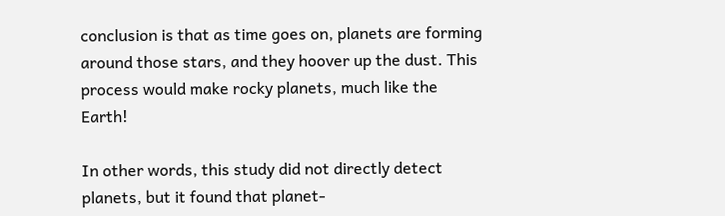conclusion is that as time goes on, planets are forming around those stars, and they hoover up the dust. This process would make rocky planets, much like the Earth!

In other words, this study did not directly detect planets, but it found that planet-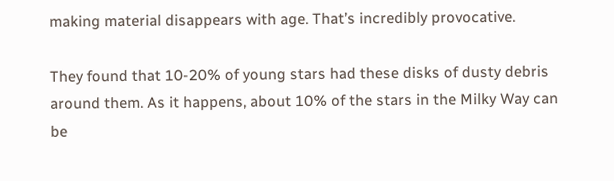making material disappears with age. That’s incredibly provocative.

They found that 10-20% of young stars had these disks of dusty debris around them. As it happens, about 10% of the stars in the Milky Way can be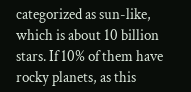categorized as sun-like, which is about 10 billion stars. If 10% of them have rocky planets, as this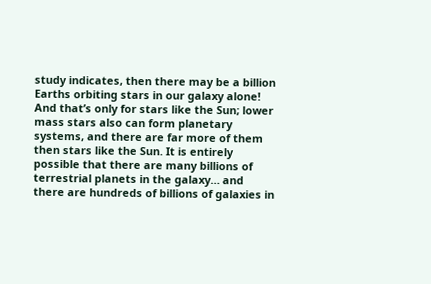study indicates, then there may be a billion Earths orbiting stars in our galaxy alone! And that’s only for stars like the Sun; lower mass stars also can form planetary systems, and there are far more of them then stars like the Sun. It is entirely possible that there are many billions of terrestrial planets in the galaxy… and there are hundreds of billions of galaxies in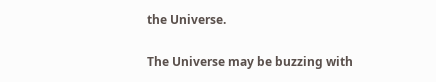the Universe.

The Universe may be buzzing with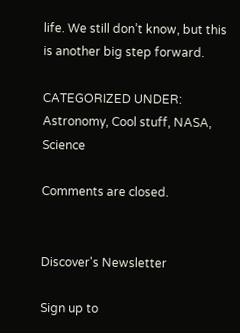life. We still don’t know, but this is another big step forward.

CATEGORIZED UNDER: Astronomy, Cool stuff, NASA, Science

Comments are closed.


Discover's Newsletter

Sign up to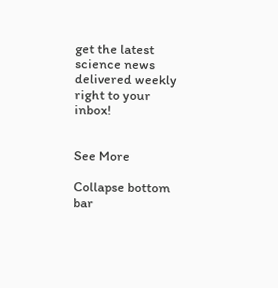get the latest science news delivered weekly right to your inbox!


See More

Collapse bottom bar